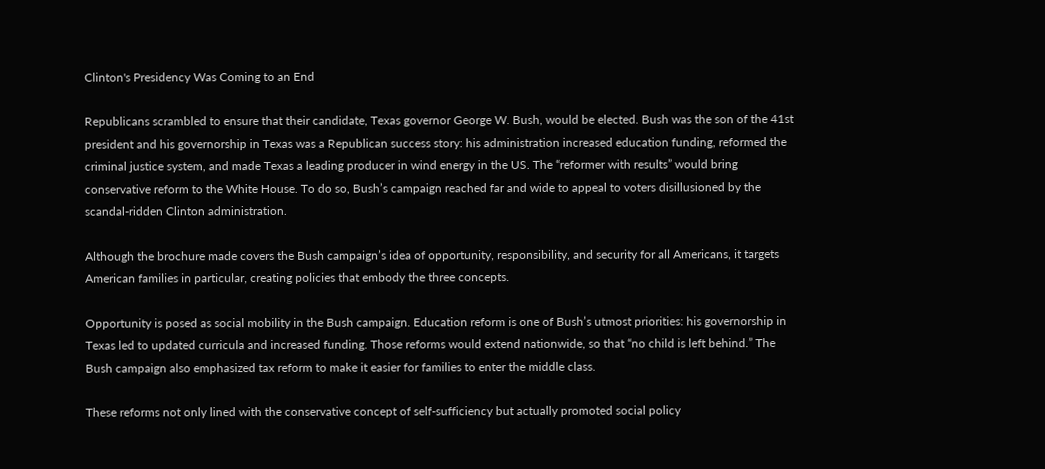Clinton's Presidency Was Coming to an End

Republicans scrambled to ensure that their candidate, Texas governor George W. Bush, would be elected. Bush was the son of the 41st president and his governorship in Texas was a Republican success story: his administration increased education funding, reformed the criminal justice system, and made Texas a leading producer in wind energy in the US. The “reformer with results” would bring conservative reform to the White House. To do so, Bush’s campaign reached far and wide to appeal to voters disillusioned by the scandal-ridden Clinton administration.

Although the brochure made covers the Bush campaign’s idea of opportunity, responsibility, and security for all Americans, it targets American families in particular, creating policies that embody the three concepts.

Opportunity is posed as social mobility in the Bush campaign. Education reform is one of Bush’s utmost priorities: his governorship in Texas led to updated curricula and increased funding. Those reforms would extend nationwide, so that “no child is left behind.” The Bush campaign also emphasized tax reform to make it easier for families to enter the middle class.

These reforms not only lined with the conservative concept of self-sufficiency but actually promoted social policy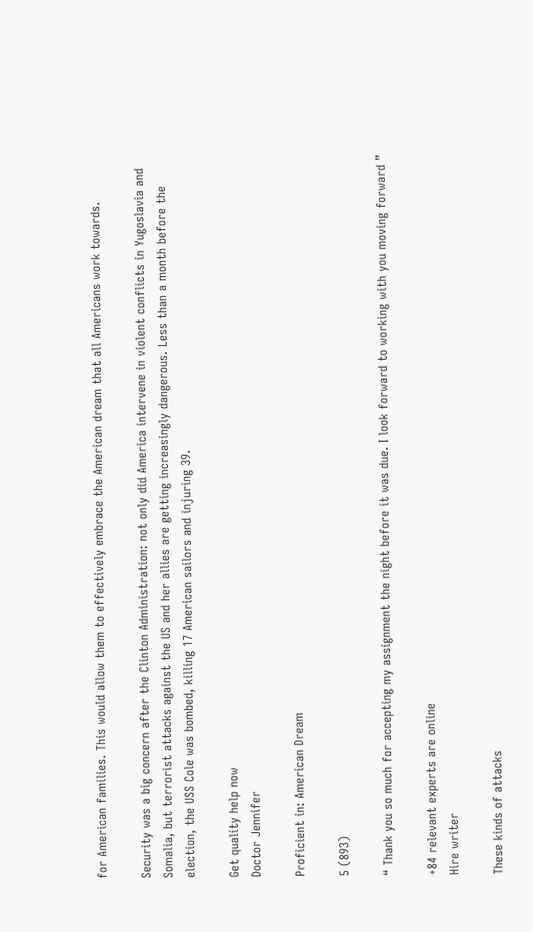for American families. This would allow them to effectively embrace the American dream that all Americans work towards.

Security was a big concern after the Clinton Administration: not only did America intervene in violent conflicts in Yugoslavia and Somalia, but terrorist attacks against the US and her allies are getting increasingly dangerous. Less than a month before the election, the USS Cole was bombed, killing 17 American sailors and injuring 39.

Get quality help now
Doctor Jennifer

Proficient in: American Dream

5 (893)

“ Thank you so much for accepting my assignment the night before it was due. I look forward to working with you moving forward ”

+84 relevant experts are online
Hire writer

These kinds of attacks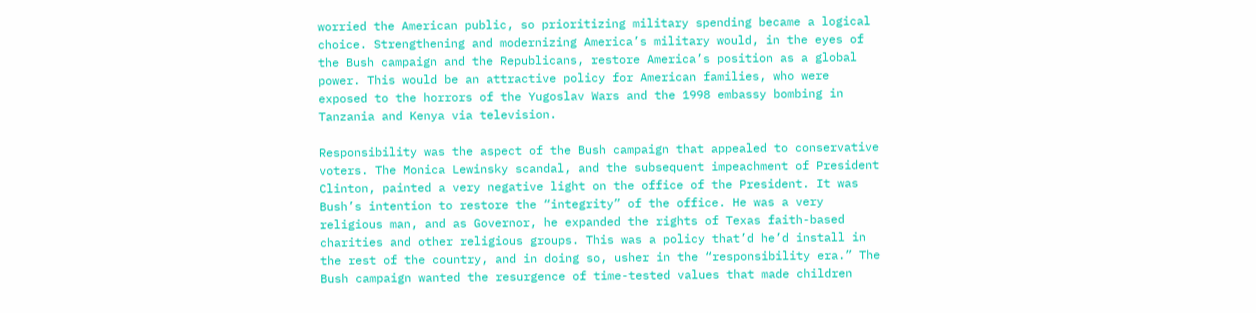worried the American public, so prioritizing military spending became a logical choice. Strengthening and modernizing America’s military would, in the eyes of the Bush campaign and the Republicans, restore America’s position as a global power. This would be an attractive policy for American families, who were exposed to the horrors of the Yugoslav Wars and the 1998 embassy bombing in Tanzania and Kenya via television.

Responsibility was the aspect of the Bush campaign that appealed to conservative voters. The Monica Lewinsky scandal, and the subsequent impeachment of President Clinton, painted a very negative light on the office of the President. It was Bush’s intention to restore the “integrity” of the office. He was a very religious man, and as Governor, he expanded the rights of Texas faith-based charities and other religious groups. This was a policy that’d he’d install in the rest of the country, and in doing so, usher in the “responsibility era.” The Bush campaign wanted the resurgence of time-tested values that made children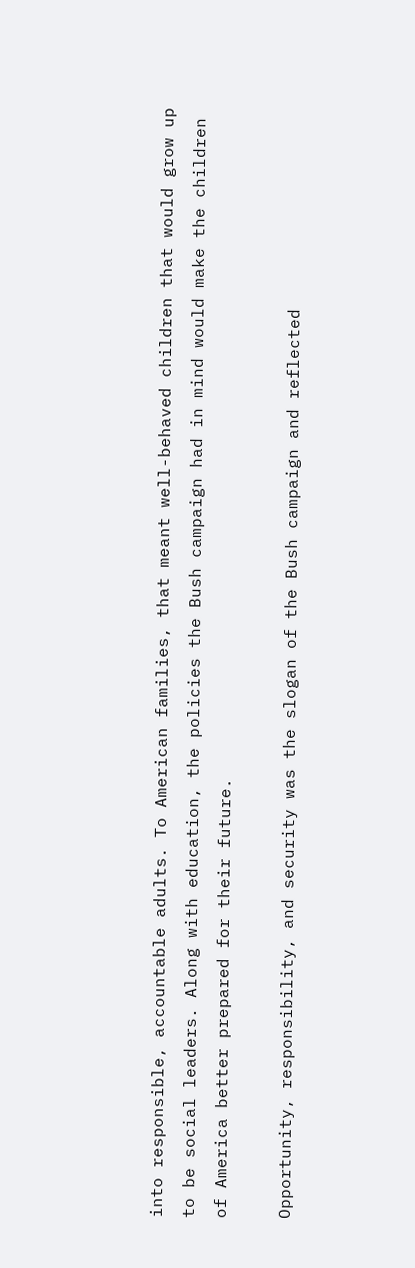into responsible, accountable adults. To American families, that meant well-behaved children that would grow up to be social leaders. Along with education, the policies the Bush campaign had in mind would make the children of America better prepared for their future.

Opportunity, responsibility, and security was the slogan of the Bush campaign and reflected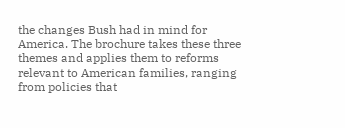the changes Bush had in mind for America. The brochure takes these three themes and applies them to reforms relevant to American families, ranging from policies that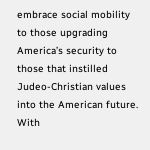embrace social mobility to those upgrading America’s security to those that instilled Judeo-Christian values into the American future. With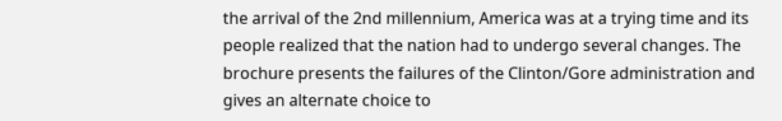the arrival of the 2nd millennium, America was at a trying time and its people realized that the nation had to undergo several changes. The brochure presents the failures of the Clinton/Gore administration and gives an alternate choice to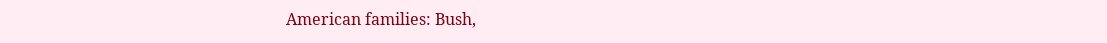American families: Bush,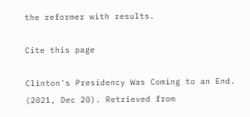the reformer with results.

Cite this page

Clinton's Presidency Was Coming to an End. (2021, Dec 20). Retrieved from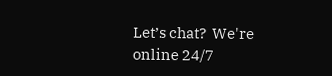Let’s chat?  We're online 24/7